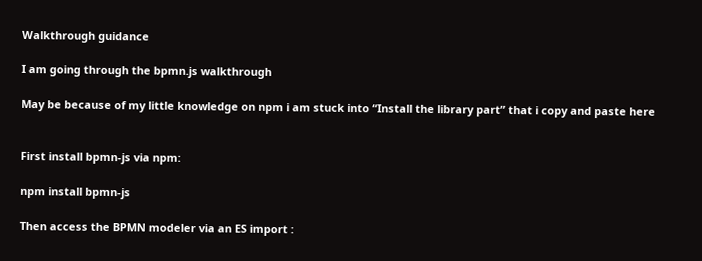Walkthrough guidance

I am going through the bpmn.js walkthrough

May be because of my little knowledge on npm i am stuck into “Install the library part” that i copy and paste here


First install bpmn-js via npm:

npm install bpmn-js

Then access the BPMN modeler via an ES import :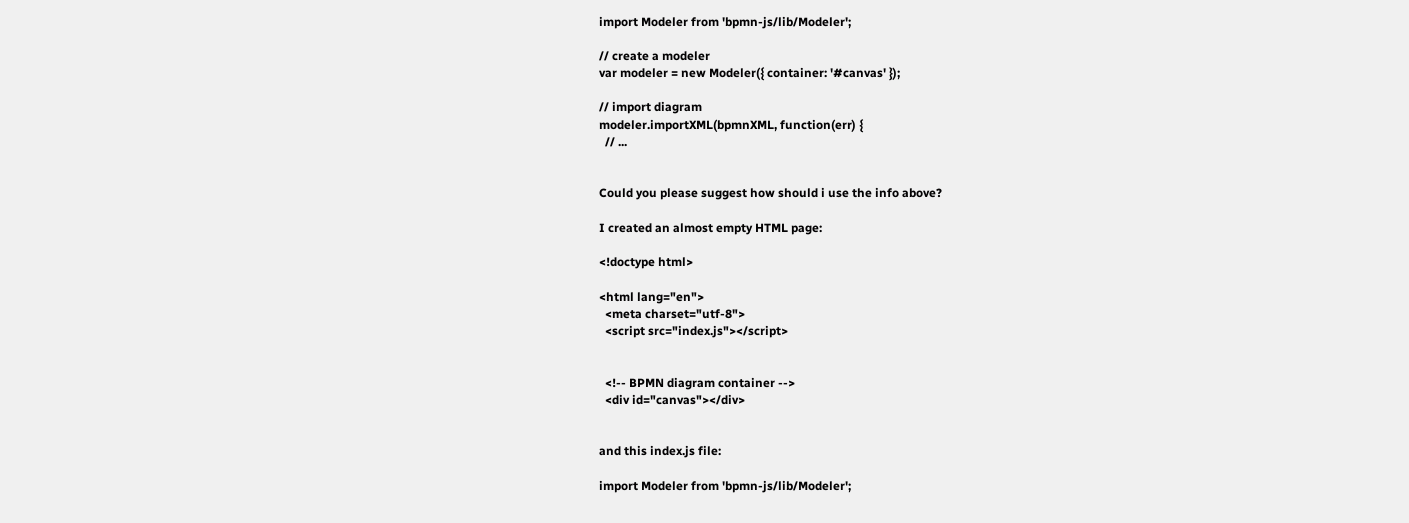import Modeler from 'bpmn-js/lib/Modeler';

// create a modeler
var modeler = new Modeler({ container: '#canvas' });

// import diagram
modeler.importXML(bpmnXML, function(err) {
  // ...


Could you please suggest how should i use the info above?

I created an almost empty HTML page:

<!doctype html>

<html lang="en">
  <meta charset="utf-8">
  <script src="index.js"></script>


  <!-- BPMN diagram container -->
  <div id="canvas"></div>


and this index.js file:

import Modeler from 'bpmn-js/lib/Modeler';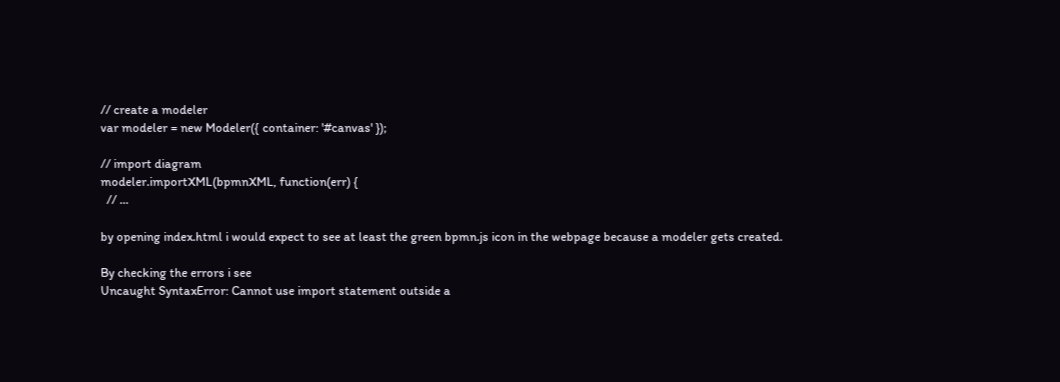// create a modeler
var modeler = new Modeler({ container: '#canvas' });

// import diagram
modeler.importXML(bpmnXML, function(err) {
  // ...

by opening index.html i would expect to see at least the green bpmn.js icon in the webpage because a modeler gets created.

By checking the errors i see
Uncaught SyntaxError: Cannot use import statement outside a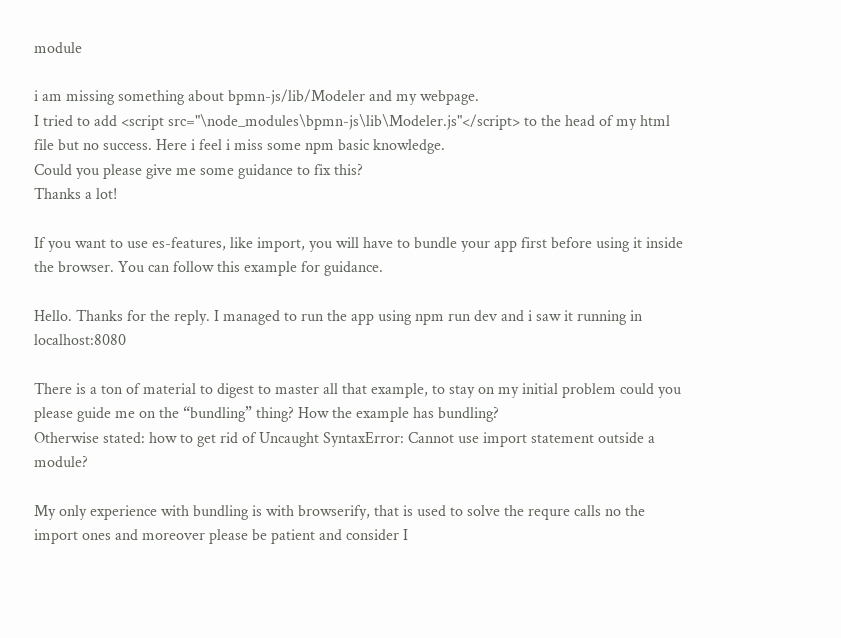module

i am missing something about bpmn-js/lib/Modeler and my webpage.
I tried to add <script src="\node_modules\bpmn-js\lib\Modeler.js"</script> to the head of my html file but no success. Here i feel i miss some npm basic knowledge.
Could you please give me some guidance to fix this?
Thanks a lot!

If you want to use es-features, like import, you will have to bundle your app first before using it inside the browser. You can follow this example for guidance.

Hello. Thanks for the reply. I managed to run the app using npm run dev and i saw it running in localhost:8080

There is a ton of material to digest to master all that example, to stay on my initial problem could you please guide me on the “bundling” thing? How the example has bundling?
Otherwise stated: how to get rid of Uncaught SyntaxError: Cannot use import statement outside a module?

My only experience with bundling is with browserify, that is used to solve the requre calls no the import ones and moreover please be patient and consider I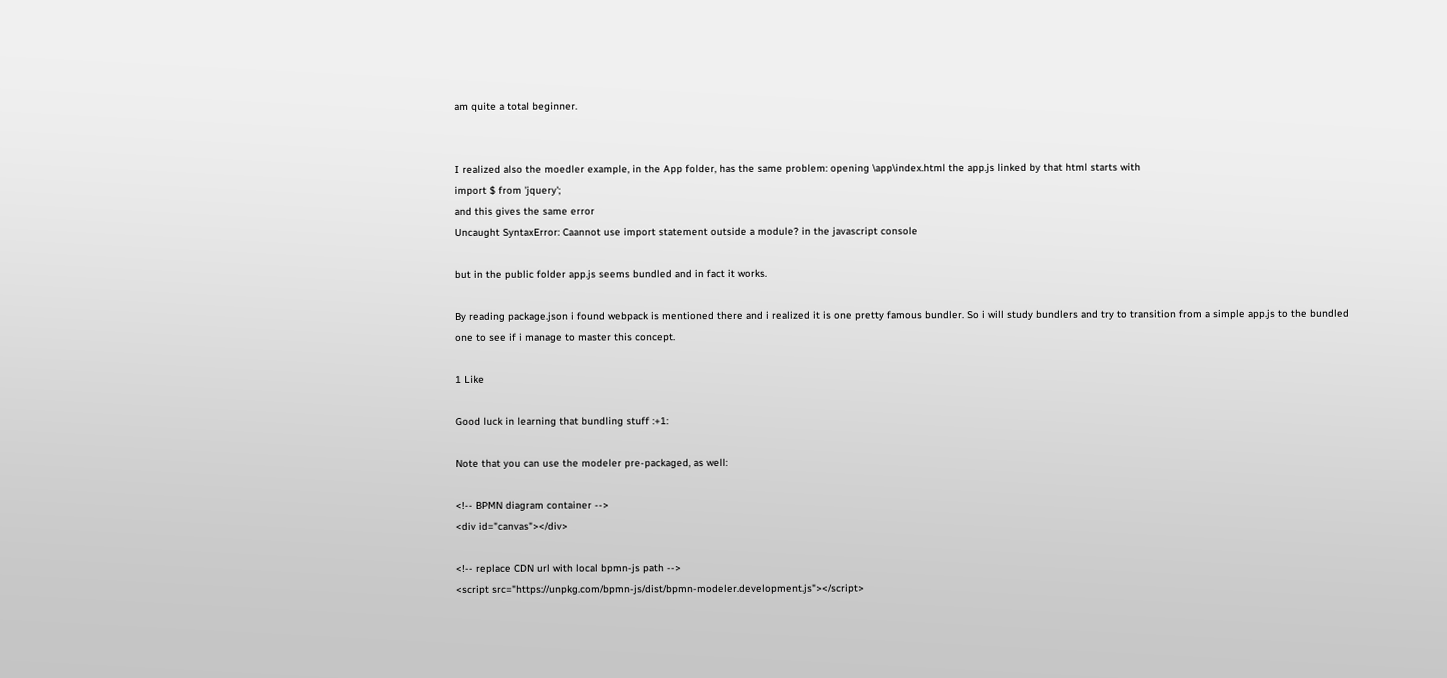am quite a total beginner.


I realized also the moedler example, in the App folder, has the same problem: opening \app\index.html the app.js linked by that html starts with
import $ from 'jquery';
and this gives the same error
Uncaught SyntaxError: Caannot use import statement outside a module? in the javascript console

but in the public folder app.js seems bundled and in fact it works.

By reading package.json i found webpack is mentioned there and i realized it is one pretty famous bundler. So i will study bundlers and try to transition from a simple app.js to the bundled one to see if i manage to master this concept.

1 Like

Good luck in learning that bundling stuff :+1:

Note that you can use the modeler pre-packaged, as well:

<!-- BPMN diagram container -->
<div id="canvas"></div>

<!-- replace CDN url with local bpmn-js path -->
<script src="https://unpkg.com/bpmn-js/dist/bpmn-modeler.development.js"></script>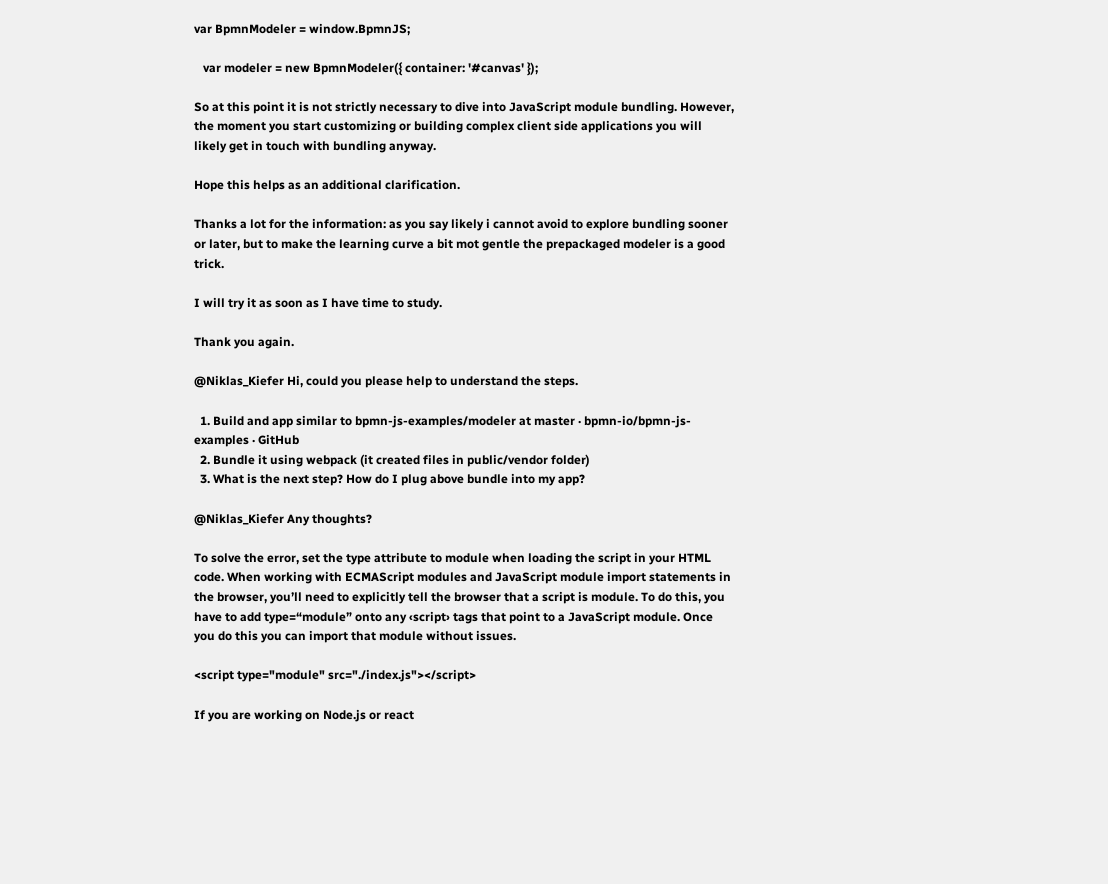var BpmnModeler = window.BpmnJS;

   var modeler = new BpmnModeler({ container: '#canvas' });

So at this point it is not strictly necessary to dive into JavaScript module bundling. However, the moment you start customizing or building complex client side applications you will likely get in touch with bundling anyway.

Hope this helps as an additional clarification.

Thanks a lot for the information: as you say likely i cannot avoid to explore bundling sooner or later, but to make the learning curve a bit mot gentle the prepackaged modeler is a good trick.

I will try it as soon as I have time to study.

Thank you again.

@Niklas_Kiefer Hi, could you please help to understand the steps.

  1. Build and app similar to bpmn-js-examples/modeler at master · bpmn-io/bpmn-js-examples · GitHub
  2. Bundle it using webpack (it created files in public/vendor folder)
  3. What is the next step? How do I plug above bundle into my app?

@Niklas_Kiefer Any thoughts?

To solve the error, set the type attribute to module when loading the script in your HTML code. When working with ECMAScript modules and JavaScript module import statements in the browser, you’ll need to explicitly tell the browser that a script is module. To do this, you have to add type=“module” onto any ‹script› tags that point to a JavaScript module. Once you do this you can import that module without issues.

<script type="module" src="./index.js"></script>

If you are working on Node.js or react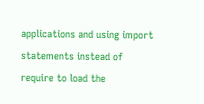applications and using import statements instead of require to load the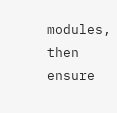modules, then ensure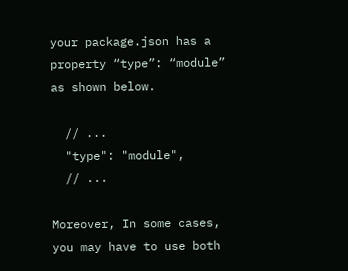your package.json has a property “type”: “module” as shown below.

  // ...
  "type": "module",
  // ...

Moreover, In some cases, you may have to use both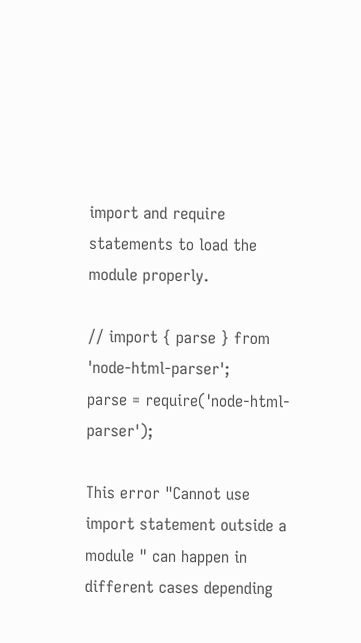import and require statements to load the module properly.

// import { parse } from 'node-html-parser';
parse = require('node-html-parser');

This error "Cannot use import statement outside a module " can happen in different cases depending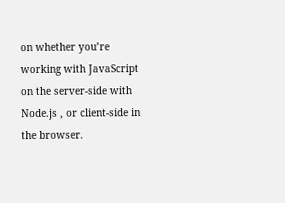on whether you’re working with JavaScript on the server-side with Node.js , or client-side in the browser.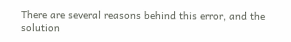There are several reasons behind this error, and the solution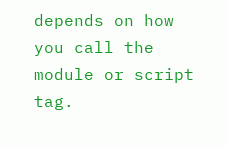depends on how you call the module or script tag.